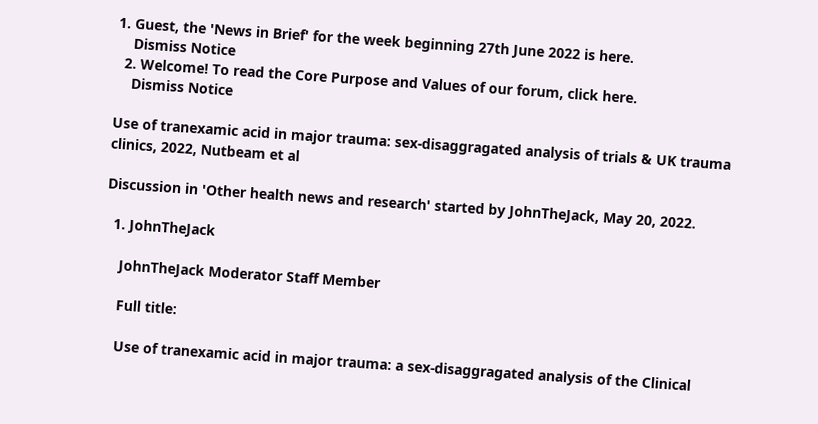1. Guest, the 'News in Brief' for the week beginning 27th June 2022 is here.
    Dismiss Notice
  2. Welcome! To read the Core Purpose and Values of our forum, click here.
    Dismiss Notice

Use of tranexamic acid in major trauma: sex-disaggragated analysis of trials & UK trauma clinics, 2022, Nutbeam et al

Discussion in 'Other health news and research' started by JohnTheJack, May 20, 2022.

  1. JohnTheJack

    JohnTheJack Moderator Staff Member

    Full title:

    Use of tranexamic acid in major trauma: a sex-disaggragated analysis of the Clinical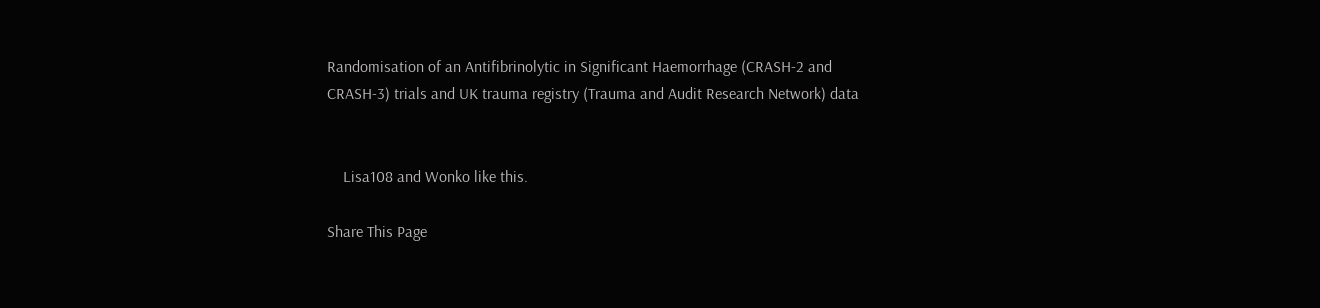Randomisation of an Antifibrinolytic in Significant Haemorrhage (CRASH-2 and CRASH-3) trials and UK trauma registry (Trauma and Audit Research Network) data


    Lisa108 and Wonko like this.

Share This Page